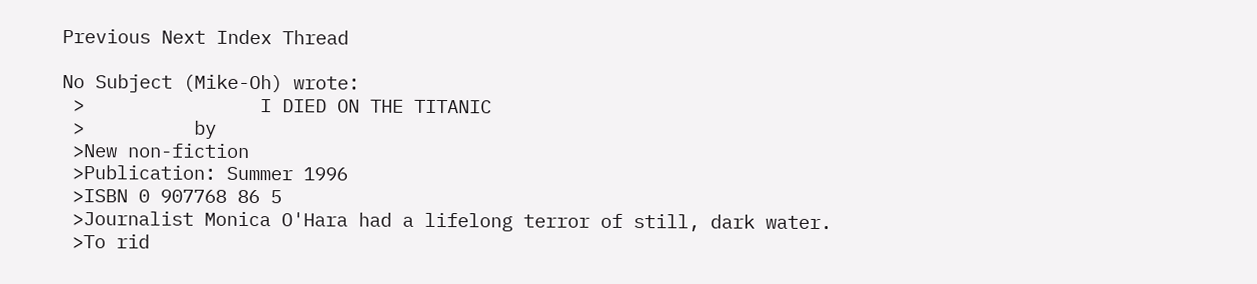Previous Next Index Thread

No Subject (Mike-Oh) wrote:
 >                I DIED ON THE TITANIC
 >          by
 >New non-fiction
 >Publication: Summer 1996
 >ISBN 0 907768 86 5
 >Journalist Monica O'Hara had a lifelong terror of still, dark water.
 >To rid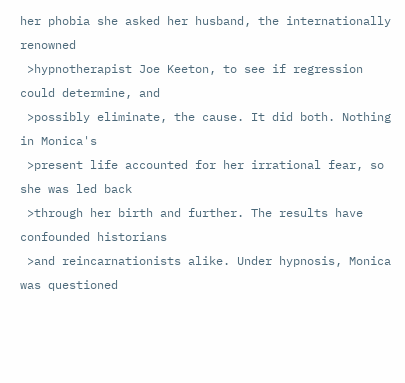her phobia she asked her husband, the internationally renowned
 >hypnotherapist Joe Keeton, to see if regression could determine, and
 >possibly eliminate, the cause. It did both. Nothing in Monica's
 >present life accounted for her irrational fear, so she was led back
 >through her birth and further. The results have confounded historians
 >and reincarnationists alike. Under hypnosis, Monica was questioned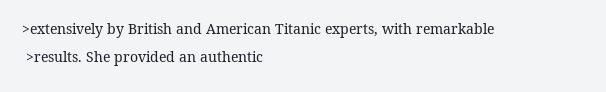>extensively by British and American Titanic experts, with remarkable
 >results. She provided an authentic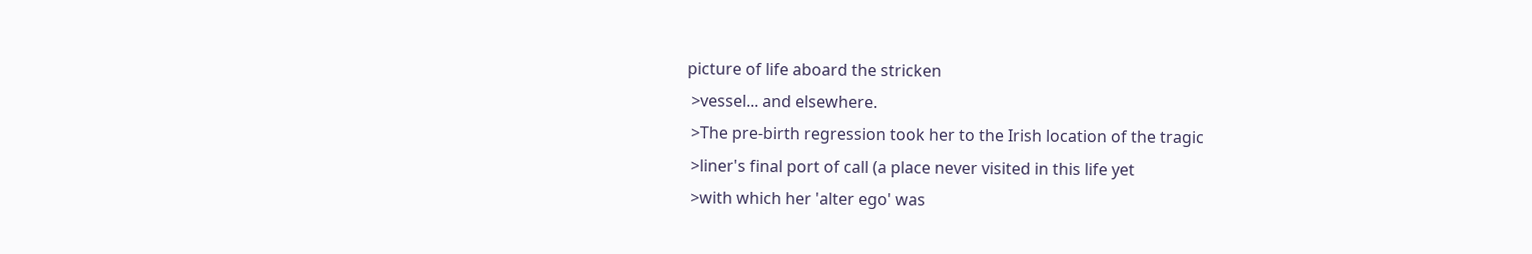picture of life aboard the stricken
 >vessel... and elsewhere.
 >The pre-birth regression took her to the Irish location of the tragic
 >liner's final port of call (a place never visited in this life yet
 >with which her 'alter ego' was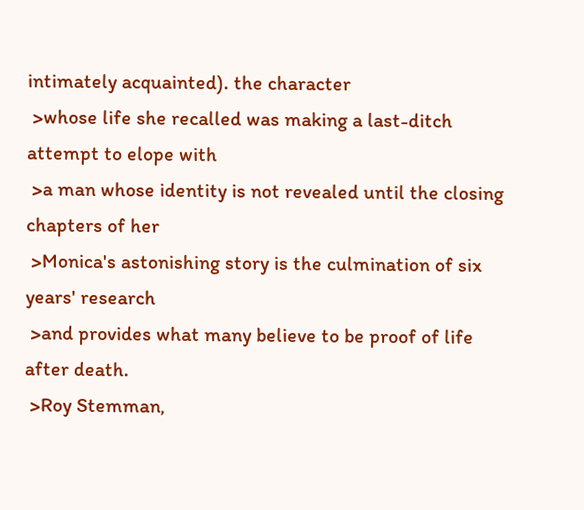intimately acquainted). the character
 >whose life she recalled was making a last-ditch attempt to elope with
 >a man whose identity is not revealed until the closing chapters of her
 >Monica's astonishing story is the culmination of six years' research
 >and provides what many believe to be proof of life after death.
 >Roy Stemman,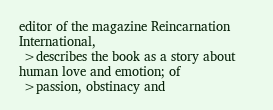editor of the magazine Reincarnation International,
 >describes the book as a story about human love and emotion; of
 >passion, obstinacy and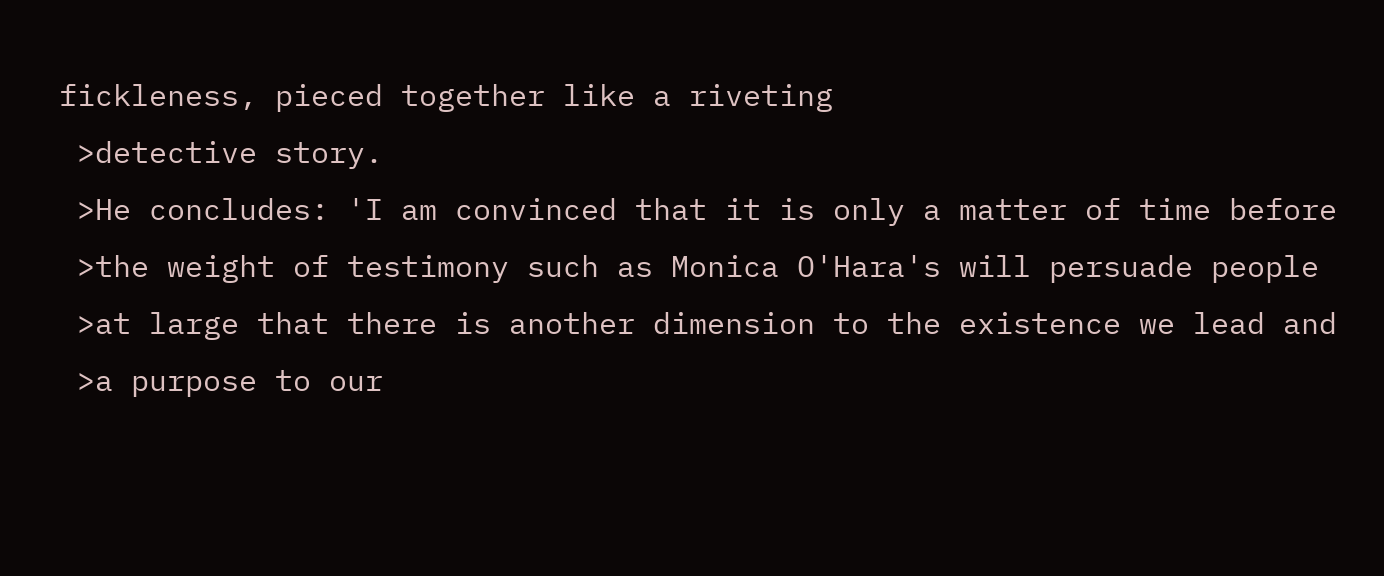fickleness, pieced together like a riveting
 >detective story.
 >He concludes: 'I am convinced that it is only a matter of time before
 >the weight of testimony such as Monica O'Hara's will persuade people
 >at large that there is another dimension to the existence we lead and
 >a purpose to our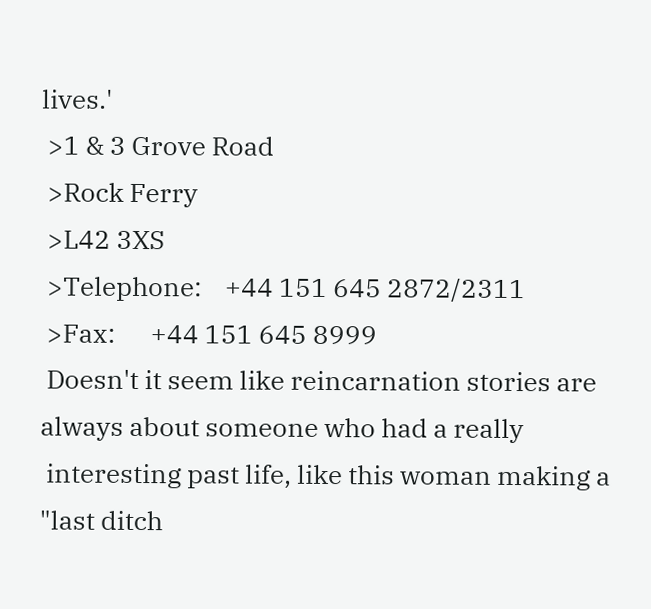lives.'
 >1 & 3 Grove Road
 >Rock Ferry
 >L42 3XS
 >Telephone:    +44 151 645 2872/2311
 >Fax:      +44 151 645 8999
 Doesn't it seem like reincarnation stories are always about someone who had a really
 interesting past life, like this woman making a "last ditch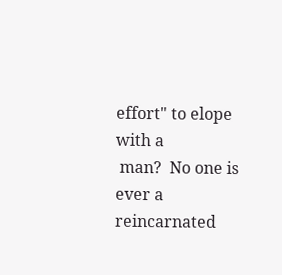effort" to elope with a
 man?  No one is ever a reincarnated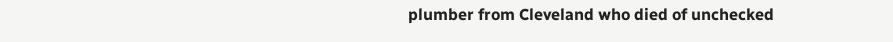plumber from Cleveland who died of unchecked